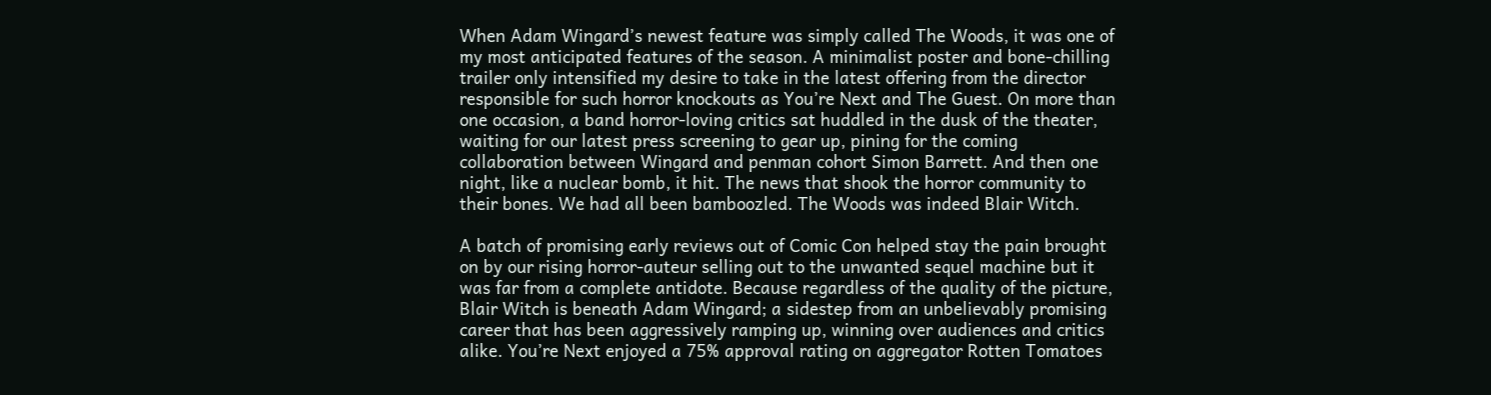When Adam Wingard’s newest feature was simply called The Woods, it was one of my most anticipated features of the season. A minimalist poster and bone-chilling trailer only intensified my desire to take in the latest offering from the director responsible for such horror knockouts as You’re Next and The Guest. On more than one occasion, a band horror-loving critics sat huddled in the dusk of the theater, waiting for our latest press screening to gear up, pining for the coming collaboration between Wingard and penman cohort Simon Barrett. And then one night, like a nuclear bomb, it hit. The news that shook the horror community to their bones. We had all been bamboozled. The Woods was indeed Blair Witch.

A batch of promising early reviews out of Comic Con helped stay the pain brought on by our rising horror-auteur selling out to the unwanted sequel machine but it was far from a complete antidote. Because regardless of the quality of the picture, Blair Witch is beneath Adam Wingard; a sidestep from an unbelievably promising career that has been aggressively ramping up, winning over audiences and critics alike. You’re Next enjoyed a 75% approval rating on aggregator Rotten Tomatoes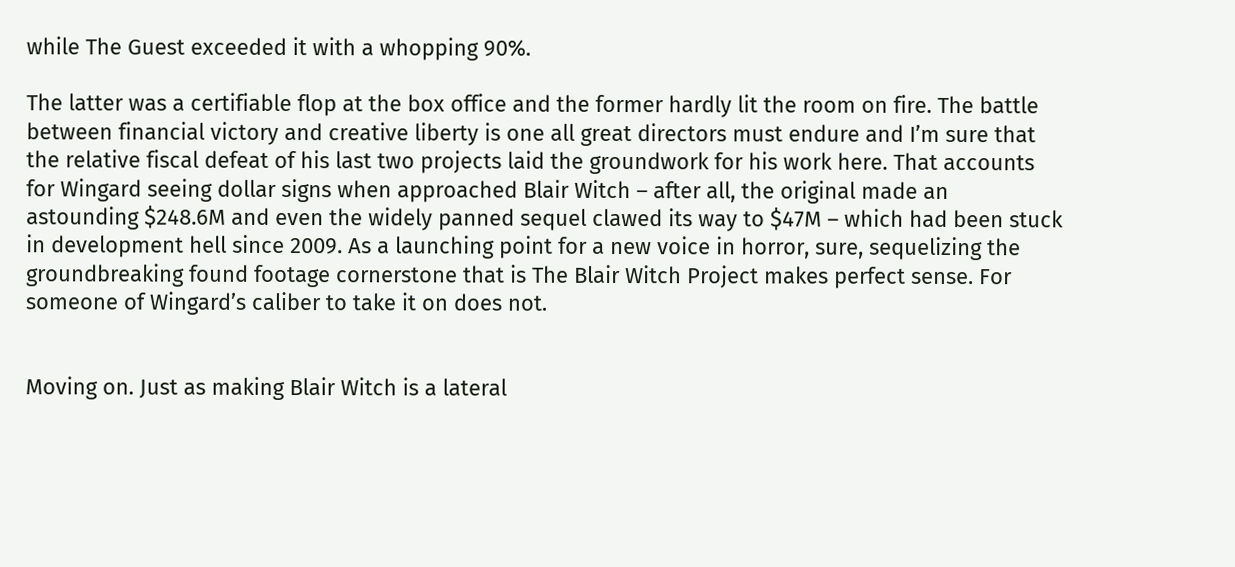while The Guest exceeded it with a whopping 90%.

The latter was a certifiable flop at the box office and the former hardly lit the room on fire. The battle between financial victory and creative liberty is one all great directors must endure and I’m sure that the relative fiscal defeat of his last two projects laid the groundwork for his work here. That accounts for Wingard seeing dollar signs when approached Blair Witch – after all, the original made an astounding $248.6M and even the widely panned sequel clawed its way to $47M – which had been stuck in development hell since 2009. As a launching point for a new voice in horror, sure, sequelizing the groundbreaking found footage cornerstone that is The Blair Witch Project makes perfect sense. For someone of Wingard’s caliber to take it on does not.


Moving on. Just as making Blair Witch is a lateral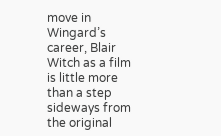move in Wingard’s career, Blair Witch as a film is little more than a step sideways from the original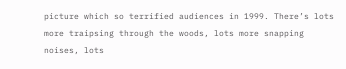picture which so terrified audiences in 1999. There’s lots more traipsing through the woods, lots more snapping noises, lots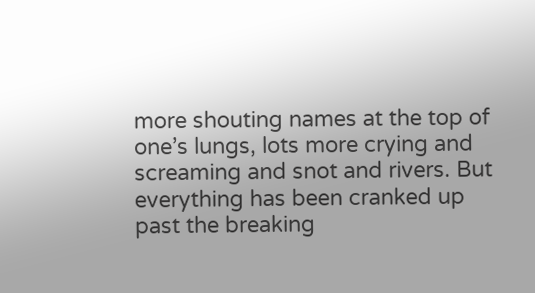more shouting names at the top of one’s lungs, lots more crying and screaming and snot and rivers. But everything has been cranked up past the breaking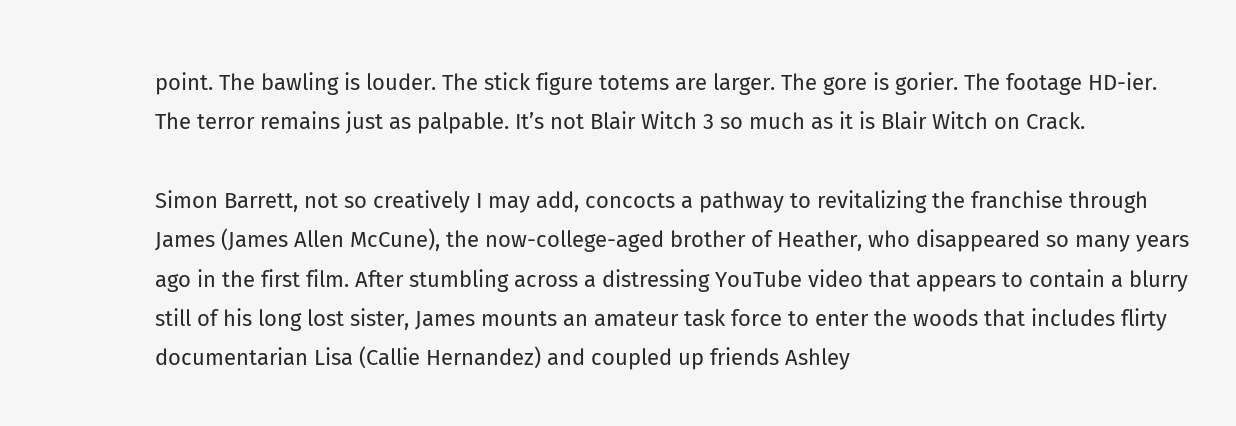point. The bawling is louder. The stick figure totems are larger. The gore is gorier. The footage HD-ier. The terror remains just as palpable. It’s not Blair Witch 3 so much as it is Blair Witch on Crack.

Simon Barrett, not so creatively I may add, concocts a pathway to revitalizing the franchise through James (James Allen McCune), the now-college-aged brother of Heather, who disappeared so many years ago in the first film. After stumbling across a distressing YouTube video that appears to contain a blurry still of his long lost sister, James mounts an amateur task force to enter the woods that includes flirty documentarian Lisa (Callie Hernandez) and coupled up friends Ashley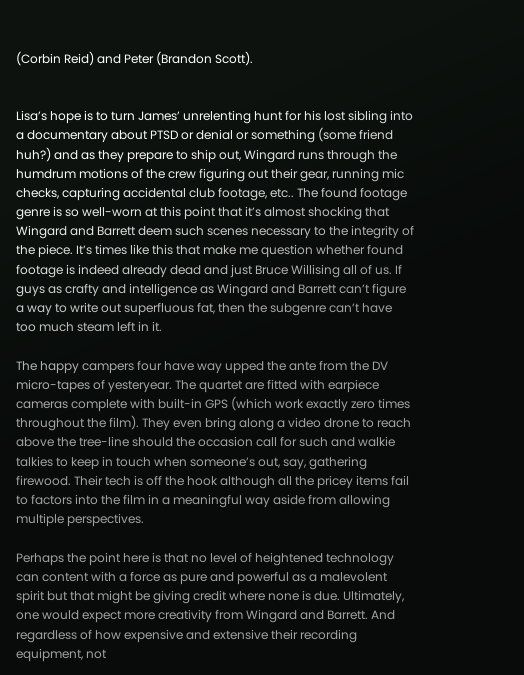(Corbin Reid) and Peter (Brandon Scott).


Lisa’s hope is to turn James’ unrelenting hunt for his lost sibling into a documentary about PTSD or denial or something (some friend huh?) and as they prepare to ship out, Wingard runs through the humdrum motions of the crew figuring out their gear, running mic checks, capturing accidental club footage, etc.. The found footage genre is so well-worn at this point that it’s almost shocking that Wingard and Barrett deem such scenes necessary to the integrity of the piece. It’s times like this that make me question whether found footage is indeed already dead and just Bruce Willising all of us. If guys as crafty and intelligence as Wingard and Barrett can’t figure a way to write out superfluous fat, then the subgenre can’t have too much steam left in it.

The happy campers four have way upped the ante from the DV micro-tapes of yesteryear. The quartet are fitted with earpiece cameras complete with built-in GPS (which work exactly zero times throughout the film). They even bring along a video drone to reach above the tree-line should the occasion call for such and walkie talkies to keep in touch when someone’s out, say, gathering firewood. Their tech is off the hook although all the pricey items fail to factors into the film in a meaningful way aside from allowing multiple perspectives.

Perhaps the point here is that no level of heightened technology can content with a force as pure and powerful as a malevolent spirit but that might be giving credit where none is due. Ultimately, one would expect more creativity from Wingard and Barrett. And regardless of how expensive and extensive their recording equipment, not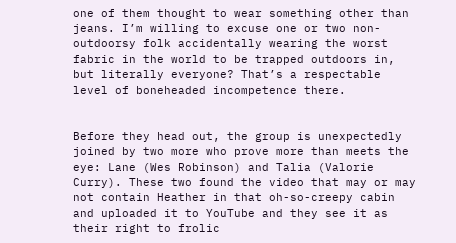one of them thought to wear something other than jeans. I’m willing to excuse one or two non-outdoorsy folk accidentally wearing the worst fabric in the world to be trapped outdoors in, but literally everyone? That’s a respectable level of boneheaded incompetence there.


Before they head out, the group is unexpectedly joined by two more who prove more than meets the eye: Lane (Wes Robinson) and Talia (Valorie Curry). These two found the video that may or may not contain Heather in that oh-so-creepy cabin and uploaded it to YouTube and they see it as their right to frolic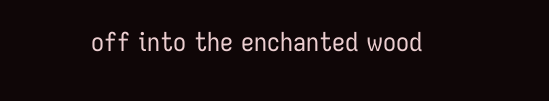off into the enchanted wood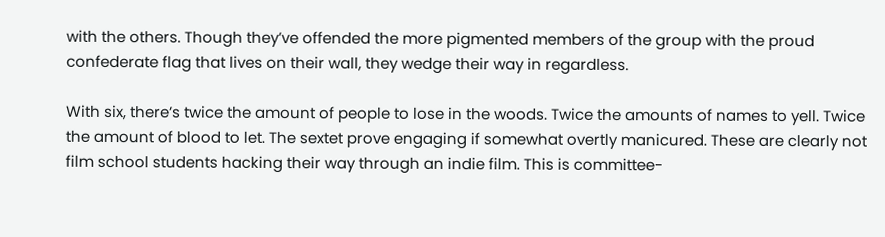with the others. Though they’ve offended the more pigmented members of the group with the proud confederate flag that lives on their wall, they wedge their way in regardless.

With six, there’s twice the amount of people to lose in the woods. Twice the amounts of names to yell. Twice the amount of blood to let. The sextet prove engaging if somewhat overtly manicured. These are clearly not film school students hacking their way through an indie film. This is committee-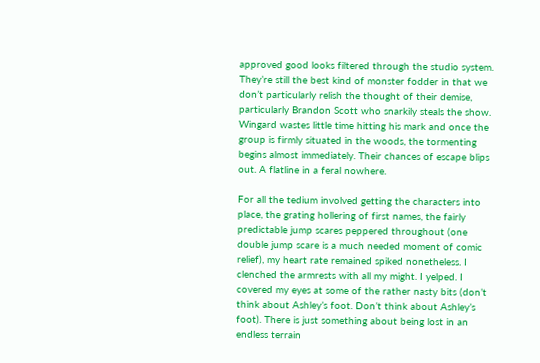approved good looks filtered through the studio system. They’re still the best kind of monster fodder in that we don’t particularly relish the thought of their demise, particularly Brandon Scott who snarkily steals the show. Wingard wastes little time hitting his mark and once the group is firmly situated in the woods, the tormenting begins almost immediately. Their chances of escape blips out. A flatline in a feral nowhere.

For all the tedium involved getting the characters into place, the grating hollering of first names, the fairly predictable jump scares peppered throughout (one double jump scare is a much needed moment of comic relief), my heart rate remained spiked nonetheless. I clenched the armrests with all my might. I yelped. I covered my eyes at some of the rather nasty bits (don’t think about Ashley’s foot. Don’t think about Ashley’s foot). There is just something about being lost in an endless terrain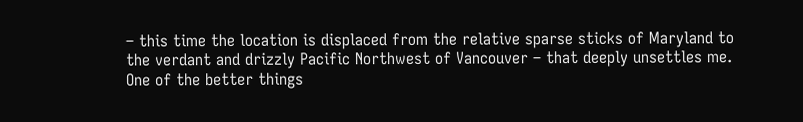– this time the location is displaced from the relative sparse sticks of Maryland to the verdant and drizzly Pacific Northwest of Vancouver – that deeply unsettles me. One of the better things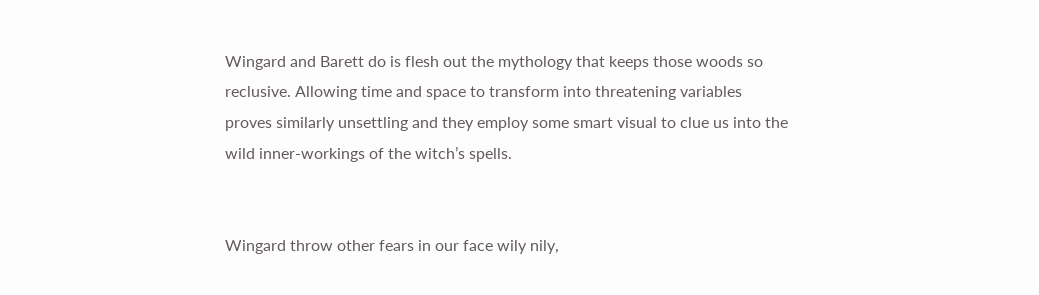Wingard and Barett do is flesh out the mythology that keeps those woods so reclusive. Allowing time and space to transform into threatening variables proves similarly unsettling and they employ some smart visual to clue us into the wild inner-workings of the witch’s spells.


Wingard throw other fears in our face wily nily,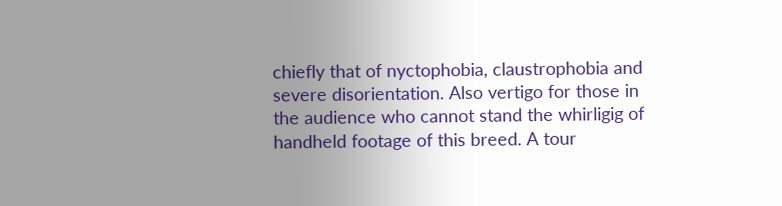chiefly that of nyctophobia, claustrophobia and severe disorientation. Also vertigo for those in the audience who cannot stand the whirligig of handheld footage of this breed. A tour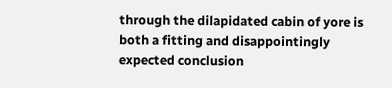through the dilapidated cabin of yore is both a fitting and disappointingly expected conclusion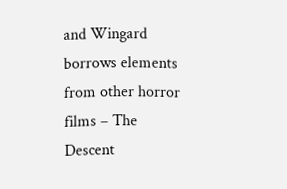and Wingard borrows elements from other horror films – The Descent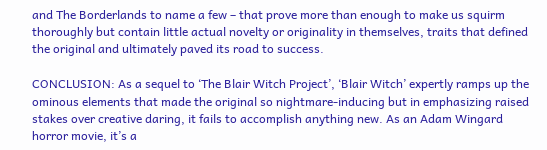and The Borderlands to name a few – that prove more than enough to make us squirm thoroughly but contain little actual novelty or originality in themselves, traits that defined the original and ultimately paved its road to success.

CONCLUSION: As a sequel to ‘The Blair Witch Project’, ‘Blair Witch’ expertly ramps up the ominous elements that made the original so nightmare-inducing but in emphasizing raised stakes over creative daring, it fails to accomplish anything new. As an Adam Wingard horror movie, it’s a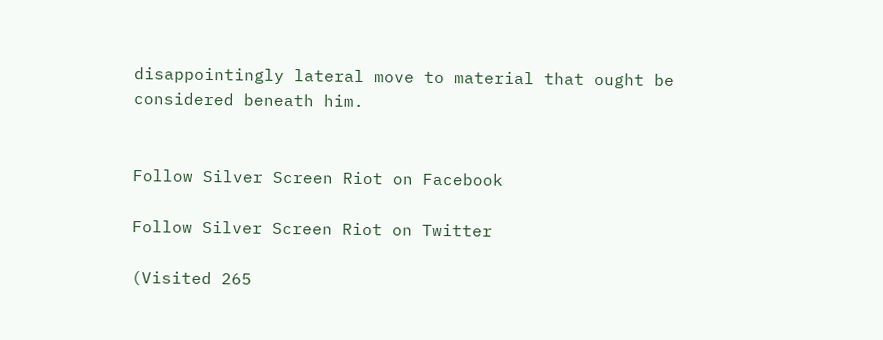disappointingly lateral move to material that ought be considered beneath him.


Follow Silver Screen Riot on Facebook

Follow Silver Screen Riot on Twitter

(Visited 265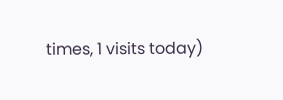times, 1 visits today)